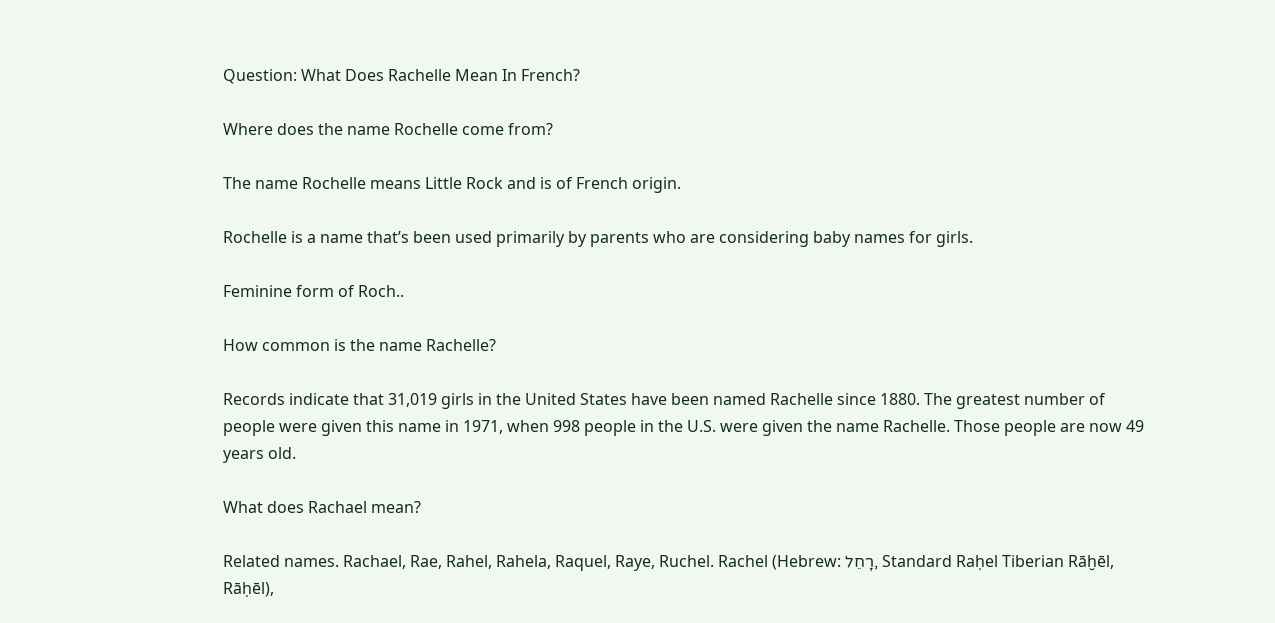Question: What Does Rachelle Mean In French?

Where does the name Rochelle come from?

The name Rochelle means Little Rock and is of French origin.

Rochelle is a name that’s been used primarily by parents who are considering baby names for girls.

Feminine form of Roch..

How common is the name Rachelle?

Records indicate that 31,019 girls in the United States have been named Rachelle since 1880. The greatest number of people were given this name in 1971, when 998 people in the U.S. were given the name Rachelle. Those people are now 49 years old.

What does Rachael mean?

Related names. Rachael, Rae, Rahel, Rahela, Raquel, Raye, Ruchel. Rachel (Hebrew: רָחֵל, Standard Raḥel Tiberian Rāḫēl, Rāḥēl),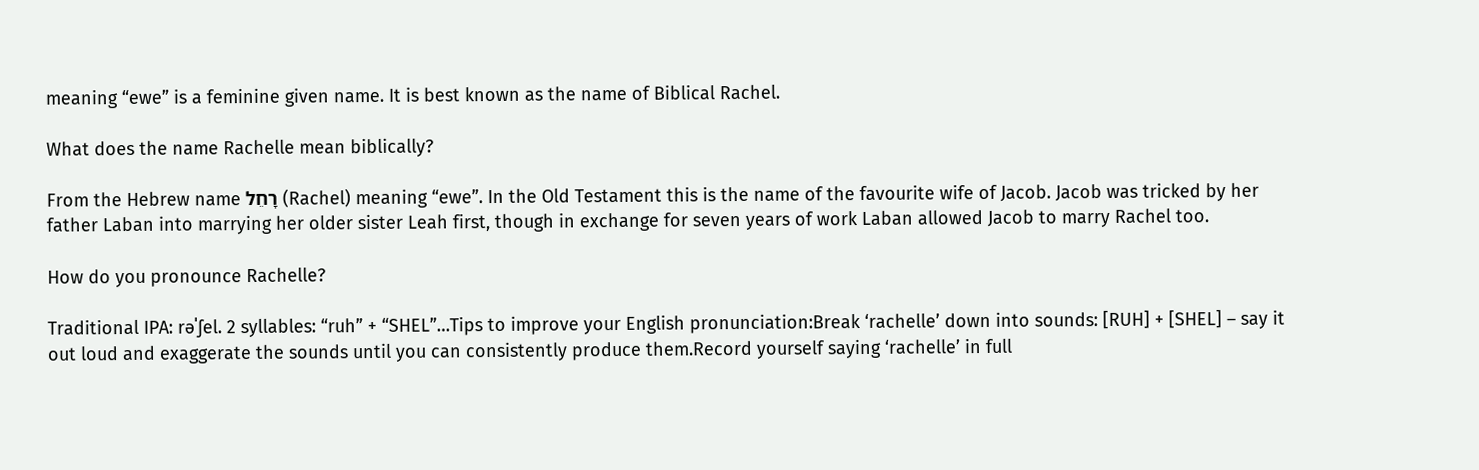meaning “ewe” is a feminine given name. It is best known as the name of Biblical Rachel.

What does the name Rachelle mean biblically?

From the Hebrew name רָחֵל (Rachel) meaning “ewe”. In the Old Testament this is the name of the favourite wife of Jacob. Jacob was tricked by her father Laban into marrying her older sister Leah first, though in exchange for seven years of work Laban allowed Jacob to marry Rachel too.

How do you pronounce Rachelle?

Traditional IPA: rəˈʃel. 2 syllables: “ruh” + “SHEL”…Tips to improve your English pronunciation:Break ‘rachelle’ down into sounds: [RUH] + [SHEL] – say it out loud and exaggerate the sounds until you can consistently produce them.Record yourself saying ‘rachelle’ in full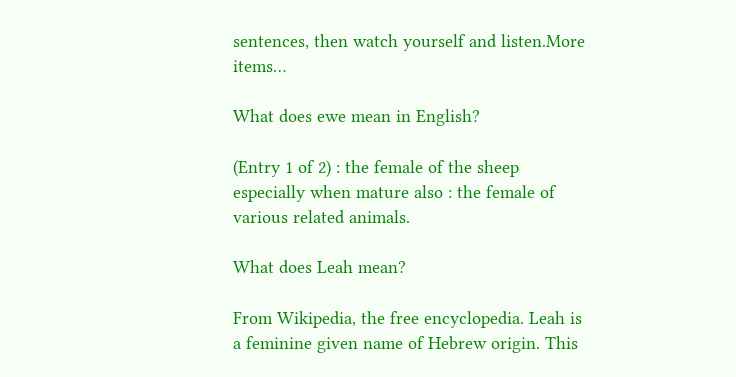sentences, then watch yourself and listen.More items…

What does ewe mean in English?

(Entry 1 of 2) : the female of the sheep especially when mature also : the female of various related animals.

What does Leah mean?

From Wikipedia, the free encyclopedia. Leah is a feminine given name of Hebrew origin. This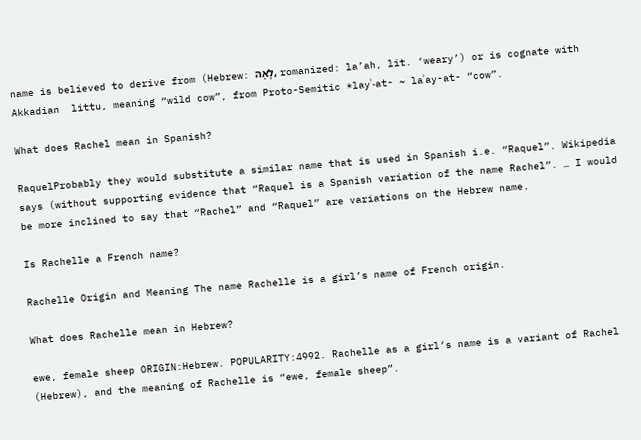name is believed to derive from (Hebrew: לָאָה, romanized: la’ah, lit. ‘weary’) or is cognate with Akkadian  littu, meaning “wild cow”, from Proto-Semitic *layʾ-at- ~ laʾay-at- “cow”.

What does Rachel mean in Spanish?

RaquelProbably they would substitute a similar name that is used in Spanish i.e. “Raquel”. Wikipedia says (without supporting evidence that “Raquel is a Spanish variation of the name Rachel”. … I would be more inclined to say that “Rachel” and “Raquel” are variations on the Hebrew name.

Is Rachelle a French name?

Rachelle Origin and Meaning The name Rachelle is a girl’s name of French origin.

What does Rachelle mean in Hebrew?

ewe, female sheep ORIGIN:Hebrew. POPULARITY:4992. Rachelle as a girl’s name is a variant of Rachel (Hebrew), and the meaning of Rachelle is “ewe, female sheep”.